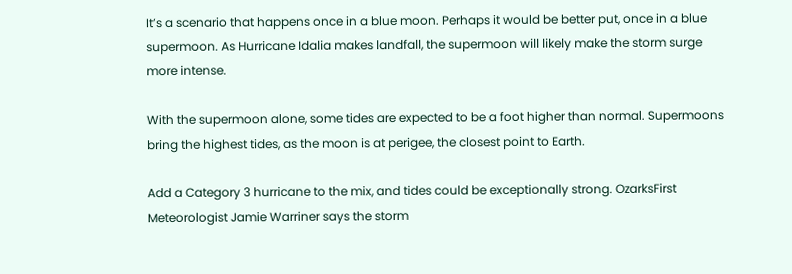It’s a scenario that happens once in a blue moon. Perhaps it would be better put, once in a blue supermoon. As Hurricane Idalia makes landfall, the supermoon will likely make the storm surge more intense.

With the supermoon alone, some tides are expected to be a foot higher than normal. Supermoons bring the highest tides, as the moon is at perigee, the closest point to Earth.

Add a Category 3 hurricane to the mix, and tides could be exceptionally strong. OzarksFirst Meteorologist Jamie Warriner says the storm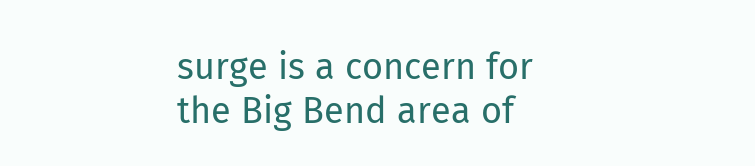surge is a concern for the Big Bend area of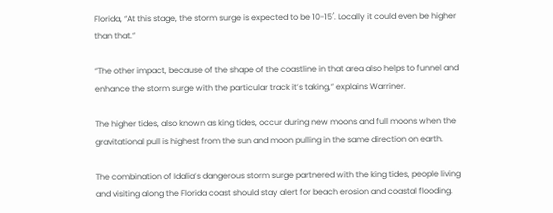Florida, “At this stage, the storm surge is expected to be 10-15′. Locally it could even be higher than that.”

“The other impact, because of the shape of the coastline in that area also helps to funnel and enhance the storm surge with the particular track it’s taking,” explains Warriner.

The higher tides, also known as king tides, occur during new moons and full moons when the gravitational pull is highest from the sun and moon pulling in the same direction on earth.

The combination of Idalia’s dangerous storm surge partnered with the king tides, people living and visiting along the Florida coast should stay alert for beach erosion and coastal flooding.